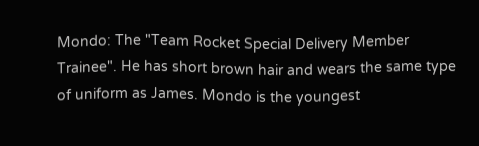Mondo: The "Team Rocket Special Delivery Member Trainee". He has short brown hair and wears the same type of uniform as James. Mondo is the youngest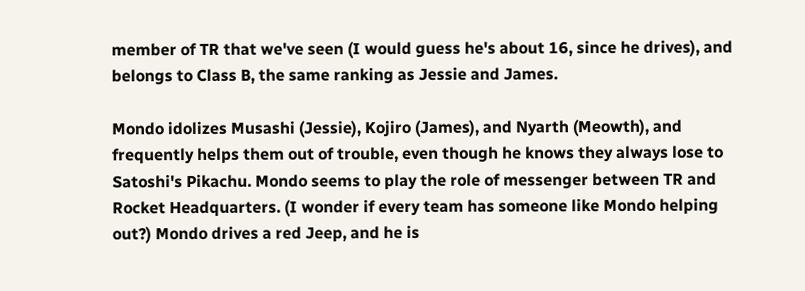member of TR that we've seen (I would guess he's about 16, since he drives), and belongs to Class B, the same ranking as Jessie and James.

Mondo idolizes Musashi (Jessie), Kojiro (James), and Nyarth (Meowth), and frequently helps them out of trouble, even though he knows they always lose to Satoshi's Pikachu. Mondo seems to play the role of messenger between TR and Rocket Headquarters. (I wonder if every team has someone like Mondo helping out?) Mondo drives a red Jeep, and he is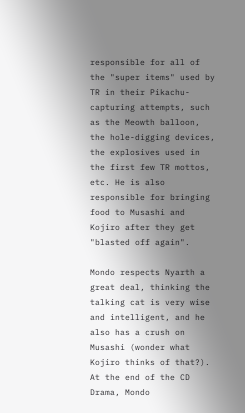responsible for all of the "super items" used by TR in their Pikachu-capturing attempts, such as the Meowth balloon, the hole-digging devices, the explosives used in the first few TR mottos, etc. He is also responsible for bringing food to Musashi and Kojiro after they get "blasted off again".

Mondo respects Nyarth a great deal, thinking the talking cat is very wise and intelligent, and he also has a crush on Musashi (wonder what Kojiro thinks of that?). At the end of the CD Drama, Mondo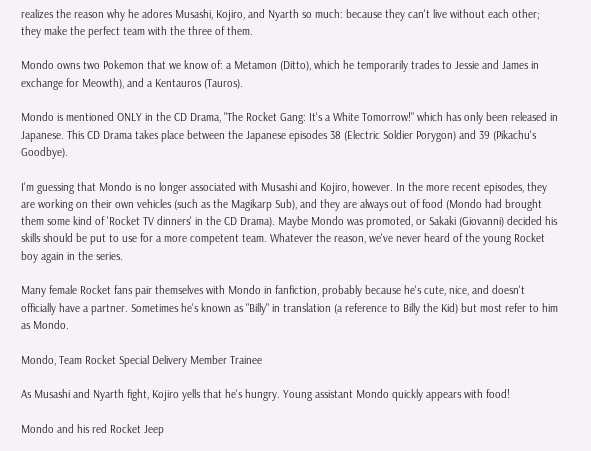realizes the reason why he adores Musashi, Kojiro, and Nyarth so much: because they can't live without each other; they make the perfect team with the three of them.

Mondo owns two Pokemon that we know of: a Metamon (Ditto), which he temporarily trades to Jessie and James in exchange for Meowth), and a Kentauros (Tauros).

Mondo is mentioned ONLY in the CD Drama, "The Rocket Gang: It's a White Tomorrow!" which has only been released in Japanese. This CD Drama takes place between the Japanese episodes 38 (Electric Soldier Porygon) and 39 (Pikachu's Goodbye).

I'm guessing that Mondo is no longer associated with Musashi and Kojiro, however. In the more recent episodes, they are working on their own vehicles (such as the Magikarp Sub), and they are always out of food (Mondo had brought them some kind of 'Rocket TV dinners' in the CD Drama). Maybe Mondo was promoted, or Sakaki (Giovanni) decided his skills should be put to use for a more competent team. Whatever the reason, we've never heard of the young Rocket boy again in the series.

Many female Rocket fans pair themselves with Mondo in fanfiction, probably because he's cute, nice, and doesn't officially have a partner. Sometimes he's known as "Billy" in translation (a reference to Billy the Kid) but most refer to him as Mondo.

Mondo, Team Rocket Special Delivery Member Trainee

As Musashi and Nyarth fight, Kojiro yells that he's hungry. Young assistant Mondo quickly appears with food!

Mondo and his red Rocket Jeep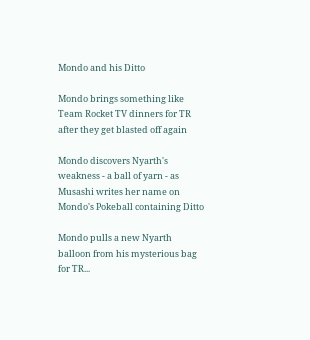Mondo and his Ditto

Mondo brings something like Team Rocket TV dinners for TR after they get blasted off again

Mondo discovers Nyarth's weakness - a ball of yarn - as Musashi writes her name on Mondo's Pokeball containing Ditto

Mondo pulls a new Nyarth balloon from his mysterious bag for TR...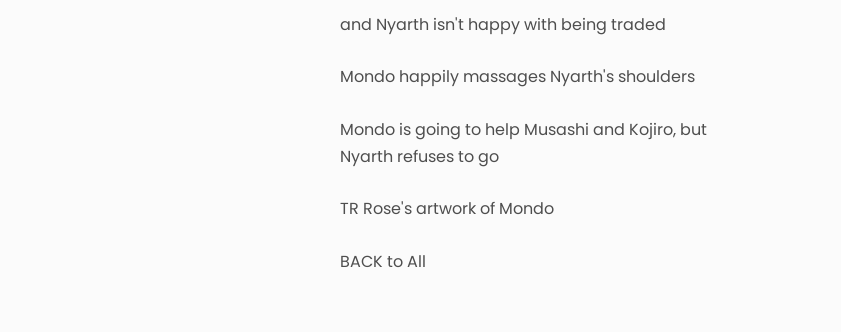and Nyarth isn't happy with being traded

Mondo happily massages Nyarth's shoulders

Mondo is going to help Musashi and Kojiro, but Nyarth refuses to go

TR Rose's artwork of Mondo

BACK to All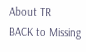About TR
BACK to Missing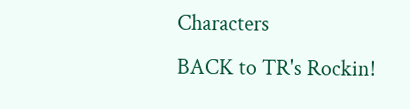Characters
BACK to TR's Rockin!